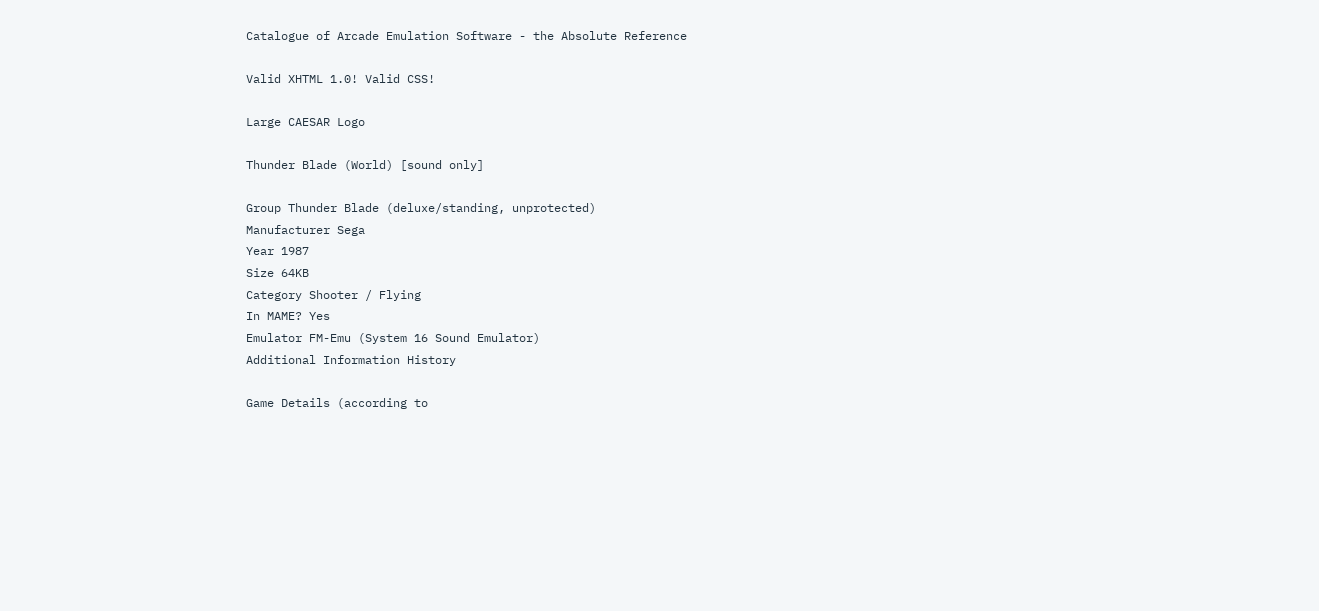Catalogue of Arcade Emulation Software - the Absolute Reference

Valid XHTML 1.0! Valid CSS!

Large CAESAR Logo

Thunder Blade (World) [sound only]

Group Thunder Blade (deluxe/standing, unprotected)
Manufacturer Sega
Year 1987
Size 64KB
Category Shooter / Flying
In MAME? Yes
Emulator FM-Emu (System 16 Sound Emulator)
Additional Information History

Game Details (according to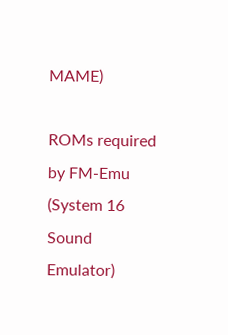MAME)

ROMs required by FM-Emu (System 16 Sound Emulator)